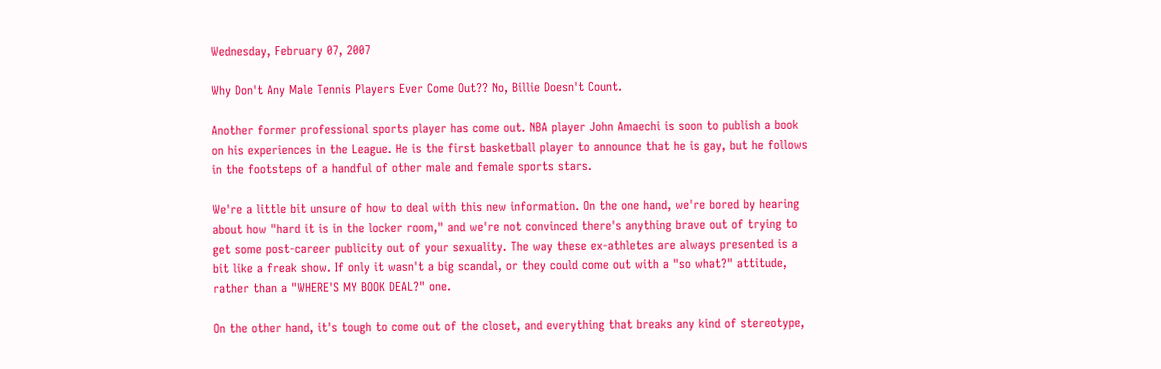Wednesday, February 07, 2007

Why Don't Any Male Tennis Players Ever Come Out?? No, Billie Doesn't Count.

Another former professional sports player has come out. NBA player John Amaechi is soon to publish a book on his experiences in the League. He is the first basketball player to announce that he is gay, but he follows in the footsteps of a handful of other male and female sports stars.

We're a little bit unsure of how to deal with this new information. On the one hand, we're bored by hearing about how "hard it is in the locker room," and we're not convinced there's anything brave out of trying to get some post-career publicity out of your sexuality. The way these ex-athletes are always presented is a bit like a freak show. If only it wasn't a big scandal, or they could come out with a "so what?" attitude, rather than a "WHERE'S MY BOOK DEAL?" one.

On the other hand, it's tough to come out of the closet, and everything that breaks any kind of stereotype,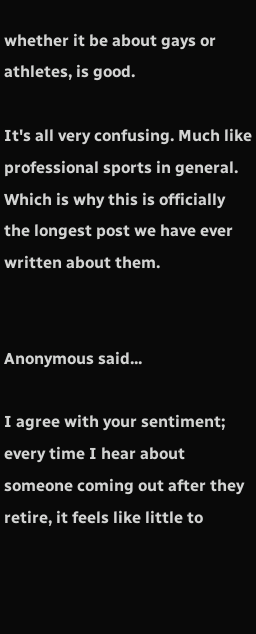whether it be about gays or athletes, is good.

It's all very confusing. Much like professional sports in general. Which is why this is officially the longest post we have ever written about them.


Anonymous said...

I agree with your sentiment; every time I hear about someone coming out after they retire, it feels like little to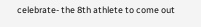celebrate- the 8th athlete to come out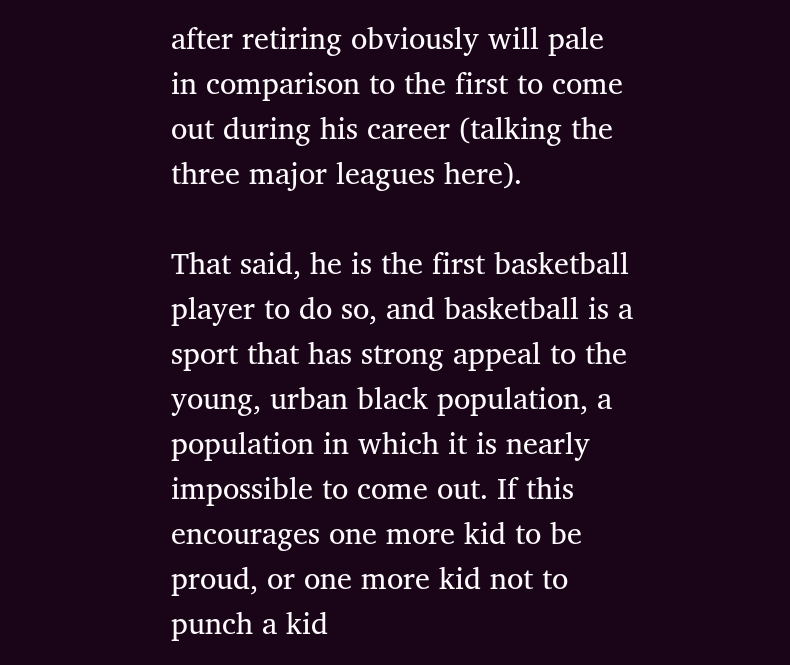after retiring obviously will pale in comparison to the first to come out during his career (talking the three major leagues here).

That said, he is the first basketball player to do so, and basketball is a sport that has strong appeal to the young, urban black population, a population in which it is nearly impossible to come out. If this encourages one more kid to be proud, or one more kid not to punch a kid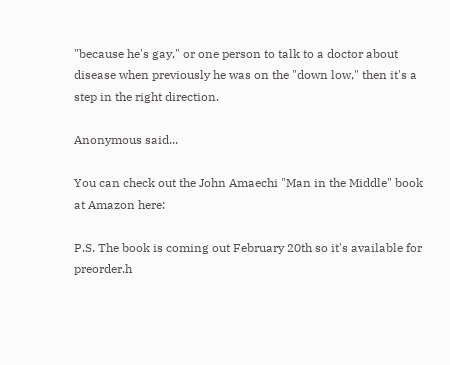"because he's gay," or one person to talk to a doctor about disease when previously he was on the "down low," then it's a step in the right direction.

Anonymous said...

You can check out the John Amaechi "Man in the Middle" book at Amazon here:

P.S. The book is coming out February 20th so it's available for preorder.h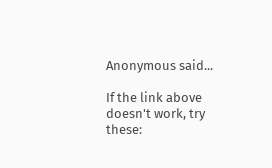Anonymous said...

If the link above doesn't work, try these: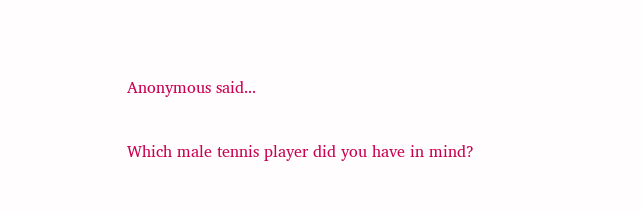Anonymous said...

Which male tennis player did you have in mind?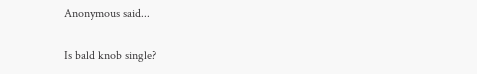Anonymous said...

Is bald knob single?